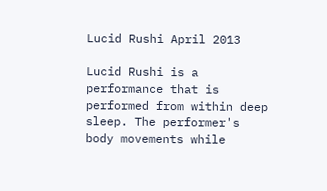Lucid Rushi April 2013

Lucid Rushi is a performance that is performed from within deep sleep. The performer's body movements while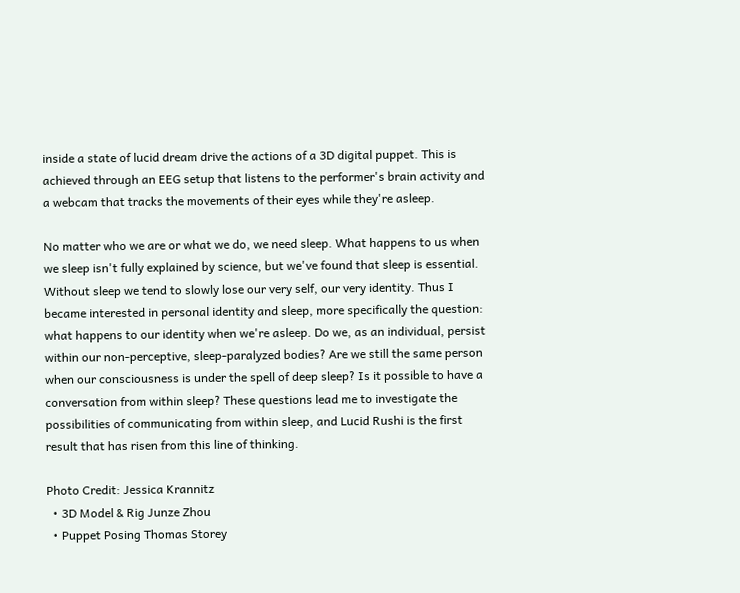inside a state of lucid dream drive the actions of a 3D digital puppet. This is achieved through an EEG setup that listens to the performer's brain activity and a webcam that tracks the movements of their eyes while they're asleep.

No matter who we are or what we do, we need sleep. What happens to us when we sleep isn't fully explained by science, but we've found that sleep is essential. Without sleep we tend to slowly lose our very self, our very identity. Thus I became interested in personal identity and sleep, more specifically the question: what happens to our identity when we're asleep. Do we, as an individual, persist within our non-perceptive, sleep-paralyzed bodies? Are we still the same person when our consciousness is under the spell of deep sleep? Is it possible to have a conversation from within sleep? These questions lead me to investigate the possibilities of communicating from within sleep, and Lucid Rushi is the first result that has risen from this line of thinking.

Photo Credit: Jessica Krannitz
  • 3D Model & Rig Junze Zhou
  • Puppet Posing Thomas Storey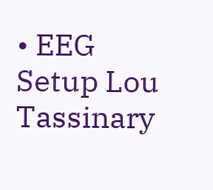• EEG Setup Lou Tassinary